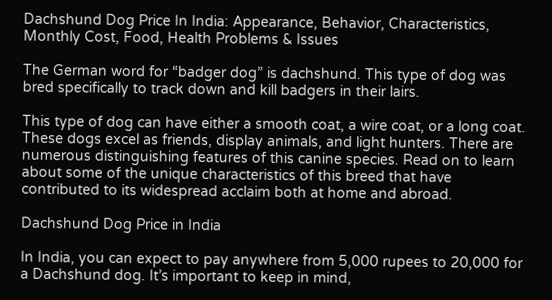Dachshund Dog Price In India: Appearance, Behavior, Characteristics, Monthly Cost, Food, Health Problems & Issues

The German word for “badger dog” is dachshund. This type of dog was bred specifically to track down and kill badgers in their lairs.

This type of dog can have either a smooth coat, a wire coat, or a long coat. These dogs excel as friends, display animals, and light hunters. There are numerous distinguishing features of this canine species. Read on to learn about some of the unique characteristics of this breed that have contributed to its widespread acclaim both at home and abroad.

Dachshund Dog Price in India

In India, you can expect to pay anywhere from 5,000 rupees to 20,000 for a Dachshund dog. It’s important to keep in mind,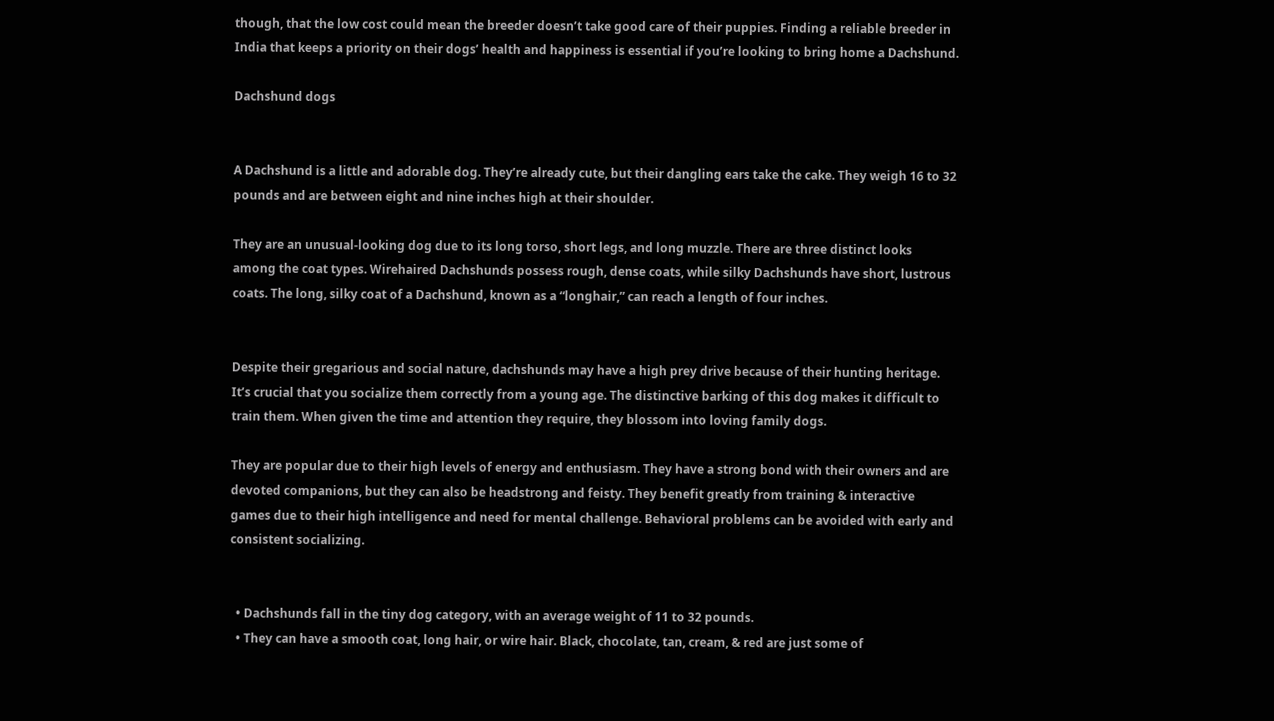though, that the low cost could mean the breeder doesn’t take good care of their puppies. Finding a reliable breeder in India that keeps a priority on their dogs’ health and happiness is essential if you’re looking to bring home a Dachshund.

Dachshund dogs


A Dachshund is a little and adorable dog. They’re already cute, but their dangling ears take the cake. They weigh 16 to 32 pounds and are between eight and nine inches high at their shoulder.

They are an unusual-looking dog due to its long torso, short legs, and long muzzle. There are three distinct looks among the coat types. Wirehaired Dachshunds possess rough, dense coats, while silky Dachshunds have short, lustrous coats. The long, silky coat of a Dachshund, known as a “longhair,” can reach a length of four inches.


Despite their gregarious and social nature, dachshunds may have a high prey drive because of their hunting heritage. It’s crucial that you socialize them correctly from a young age. The distinctive barking of this dog makes it difficult to train them. When given the time and attention they require, they blossom into loving family dogs.

They are popular due to their high levels of energy and enthusiasm. They have a strong bond with their owners and are devoted companions, but they can also be headstrong and feisty. They benefit greatly from training & interactive games due to their high intelligence and need for mental challenge. Behavioral problems can be avoided with early and consistent socializing.


  • Dachshunds fall in the tiny dog category, with an average weight of 11 to 32 pounds.
  • They can have a smooth coat, long hair, or wire hair. Black, chocolate, tan, cream, & red are just some of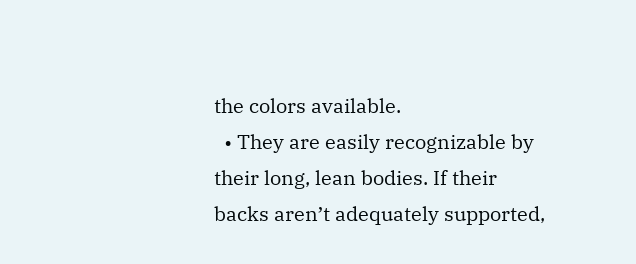the colors available.
  • They are easily recognizable by their long, lean bodies. If their backs aren’t adequately supported,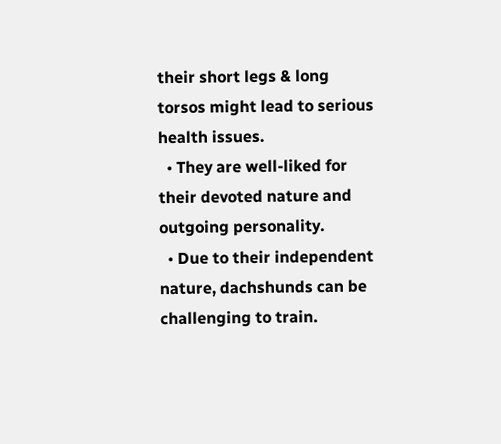their short legs & long torsos might lead to serious health issues.
  • They are well-liked for their devoted nature and outgoing personality.
  • Due to their independent nature, dachshunds can be challenging to train.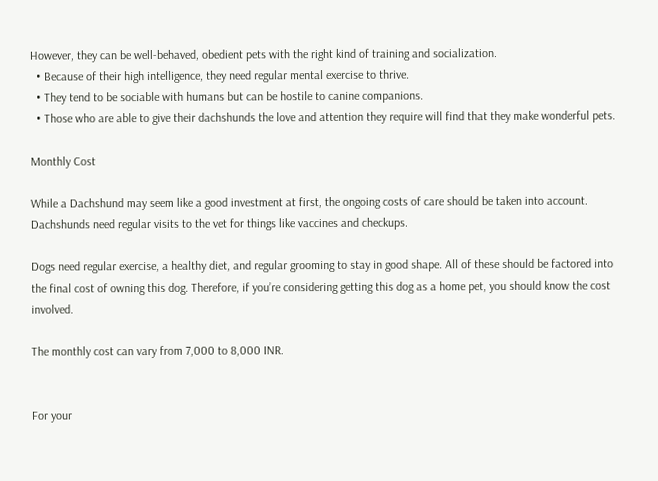However, they can be well-behaved, obedient pets with the right kind of training and socialization.
  • Because of their high intelligence, they need regular mental exercise to thrive.
  • They tend to be sociable with humans but can be hostile to canine companions.
  • Those who are able to give their dachshunds the love and attention they require will find that they make wonderful pets.

Monthly Cost

While a Dachshund may seem like a good investment at first, the ongoing costs of care should be taken into account. Dachshunds need regular visits to the vet for things like vaccines and checkups.

Dogs need regular exercise, a healthy diet, and regular grooming to stay in good shape. All of these should be factored into the final cost of owning this dog. Therefore, if you’re considering getting this dog as a home pet, you should know the cost involved.

The monthly cost can vary from 7,000 to 8,000 INR.


For your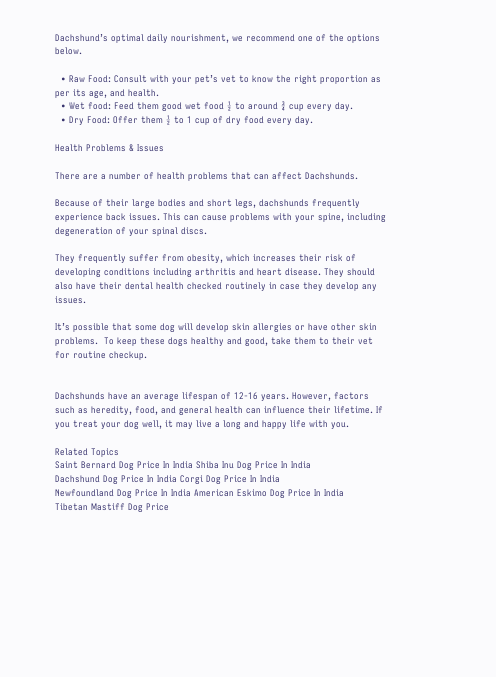Dachshund’s optimal daily nourishment, we recommend one of the options below.

  • Raw Food: Consult with your pet’s vet to know the right proportion as per its age, and health.
  • Wet food: Feed them good wet food ½ to around ¾ cup every day.
  • Dry Food: Offer them ½ to 1 cup of dry food every day.

Health Problems & Issues

There are a number of health problems that can affect Dachshunds.

Because of their large bodies and short legs, dachshunds frequently experience back issues. This can cause problems with your spine, including degeneration of your spinal discs.

They frequently suffer from obesity, which increases their risk of developing conditions including arthritis and heart disease. They should also have their dental health checked routinely in case they develop any issues.

It’s possible that some dog will develop skin allergies or have other skin problems.  To keep these dogs healthy and good, take them to their vet for routine checkup.


Dachshunds have an average lifespan of 12-16 years. However, factors such as heredity, food, and general health can influence their lifetime. If you treat your dog well, it may live a long and happy life with you.

Related Topics
Saint Bernard Dog Price In India Shiba Inu Dog Price In India
Dachshund Dog Price In India Corgi Dog Price In India
Newfoundland Dog Price In India American Eskimo Dog Price In India
Tibetan Mastiff Dog Price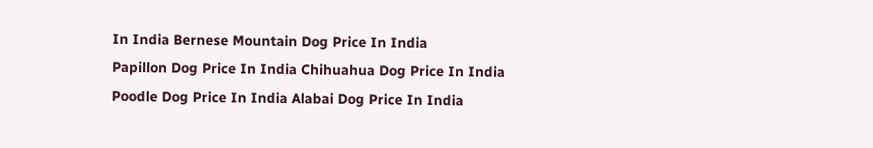In India Bernese Mountain Dog Price In India
Papillon Dog Price In India Chihuahua Dog Price In India
Poodle Dog Price In India Alabai Dog Price In India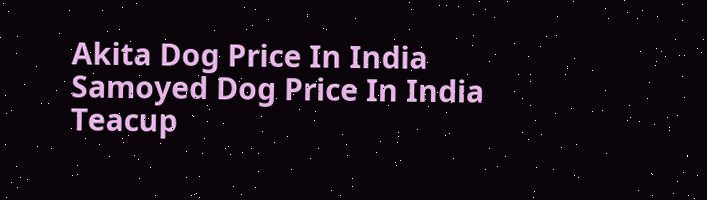Akita Dog Price In India Samoyed Dog Price In India
Teacup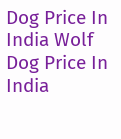Dog Price In India Wolf Dog Price In India